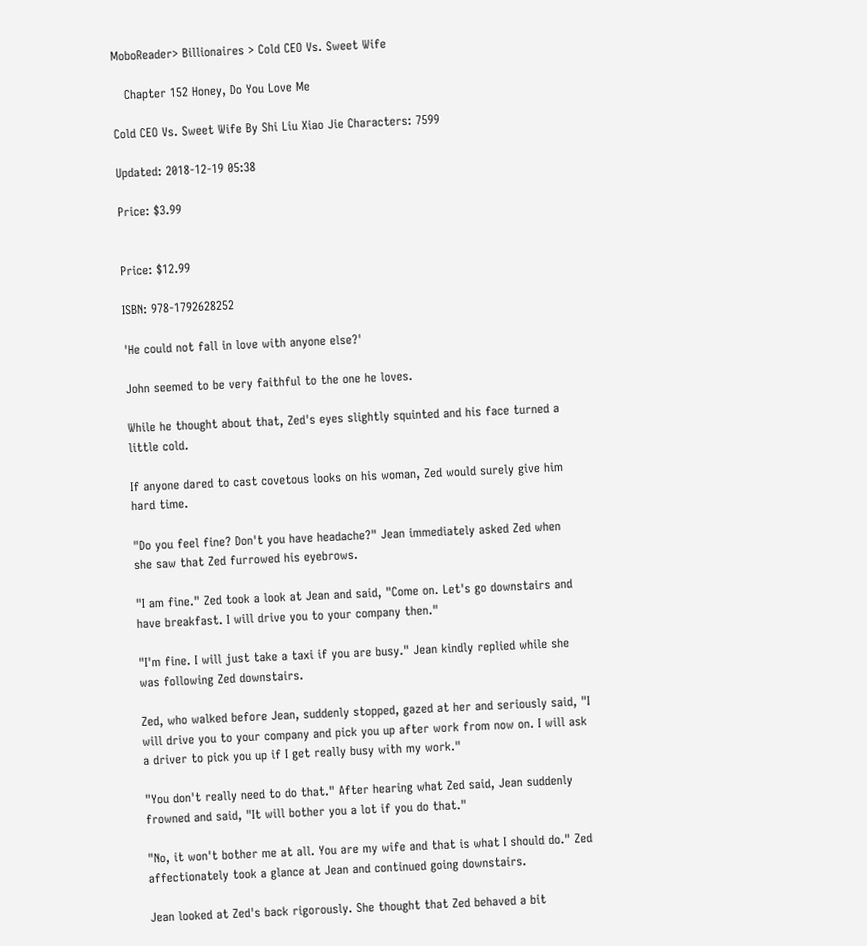MoboReader> Billionaires > Cold CEO Vs. Sweet Wife

   Chapter 152 Honey, Do You Love Me

Cold CEO Vs. Sweet Wife By Shi Liu Xiao Jie Characters: 7599

Updated: 2018-12-19 05:38

Price: $3.99


Price: $12.99

ISBN: 978-1792628252

'He could not fall in love with anyone else?'

John seemed to be very faithful to the one he loves.

While he thought about that, Zed's eyes slightly squinted and his face turned a little cold.

If anyone dared to cast covetous looks on his woman, Zed would surely give him hard time.

"Do you feel fine? Don't you have headache?" Jean immediately asked Zed when she saw that Zed furrowed his eyebrows.

"I am fine." Zed took a look at Jean and said, "Come on. Let's go downstairs and have breakfast. I will drive you to your company then."

"I'm fine. I will just take a taxi if you are busy." Jean kindly replied while she was following Zed downstairs.

Zed, who walked before Jean, suddenly stopped, gazed at her and seriously said, "I will drive you to your company and pick you up after work from now on. I will ask a driver to pick you up if I get really busy with my work."

"You don't really need to do that." After hearing what Zed said, Jean suddenly frowned and said, "It will bother you a lot if you do that."

"No, it won't bother me at all. You are my wife and that is what I should do." Zed affectionately took a glance at Jean and continued going downstairs.

Jean looked at Zed's back rigorously. She thought that Zed behaved a bit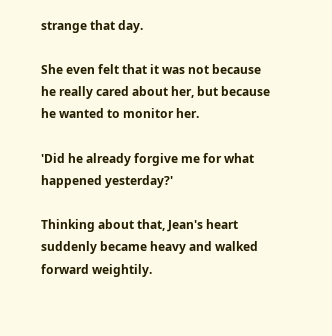strange that day.

She even felt that it was not because he really cared about her, but because he wanted to monitor her.

'Did he already forgive me for what happened yesterday?'

Thinking about that, Jean's heart suddenly became heavy and walked forward weightily.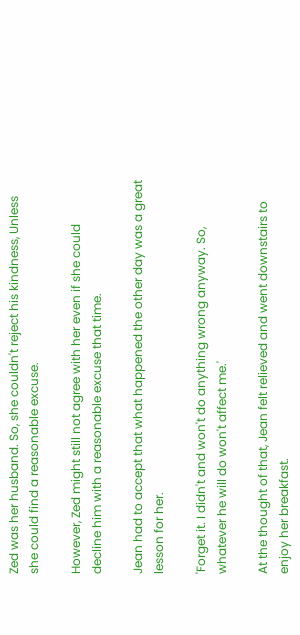Zed was her husband. So, she couldn't reject his kindness, Unless she could find a reasonable excuse.

However, Zed might still not agree with her even if she could decline him with a reasonable excuse that time.

Jean had to accept that what happened the other day was a great lesson for her.

'Forget it. I didn't and won't do anything wrong anyway. So, whatever he will do won't affect me.'

At the thought of that, Jean felt relieved and went downstairs to enjoy her breakfast.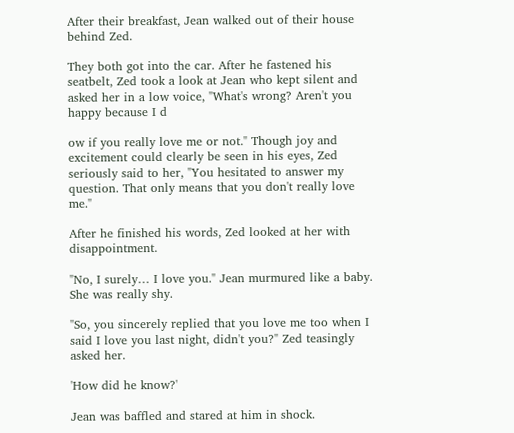After their breakfast, Jean walked out of their house behind Zed.

They both got into the car. After he fastened his seatbelt, Zed took a look at Jean who kept silent and asked her in a low voice, "What's wrong? Aren't you happy because I d

ow if you really love me or not." Though joy and excitement could clearly be seen in his eyes, Zed seriously said to her, "You hesitated to answer my question. That only means that you don't really love me."

After he finished his words, Zed looked at her with disappointment.

"No, I surely… I love you." Jean murmured like a baby. She was really shy.

"So, you sincerely replied that you love me too when I said I love you last night, didn't you?" Zed teasingly asked her.

'How did he know?'

Jean was baffled and stared at him in shock.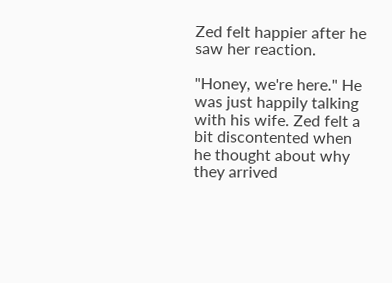Zed felt happier after he saw her reaction.

"Honey, we're here." He was just happily talking with his wife. Zed felt a bit discontented when he thought about why they arrived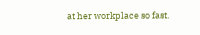at her workplace so fast.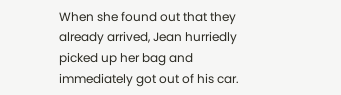When she found out that they already arrived, Jean hurriedly picked up her bag and immediately got out of his car.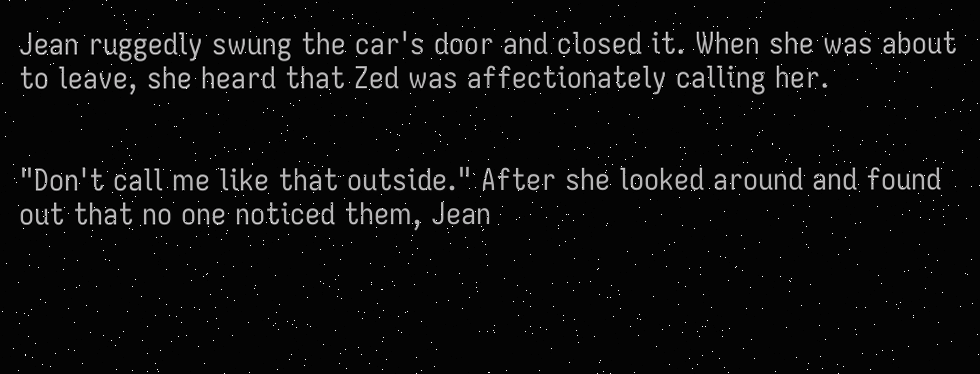Jean ruggedly swung the car's door and closed it. When she was about to leave, she heard that Zed was affectionately calling her.


"Don't call me like that outside." After she looked around and found out that no one noticed them, Jean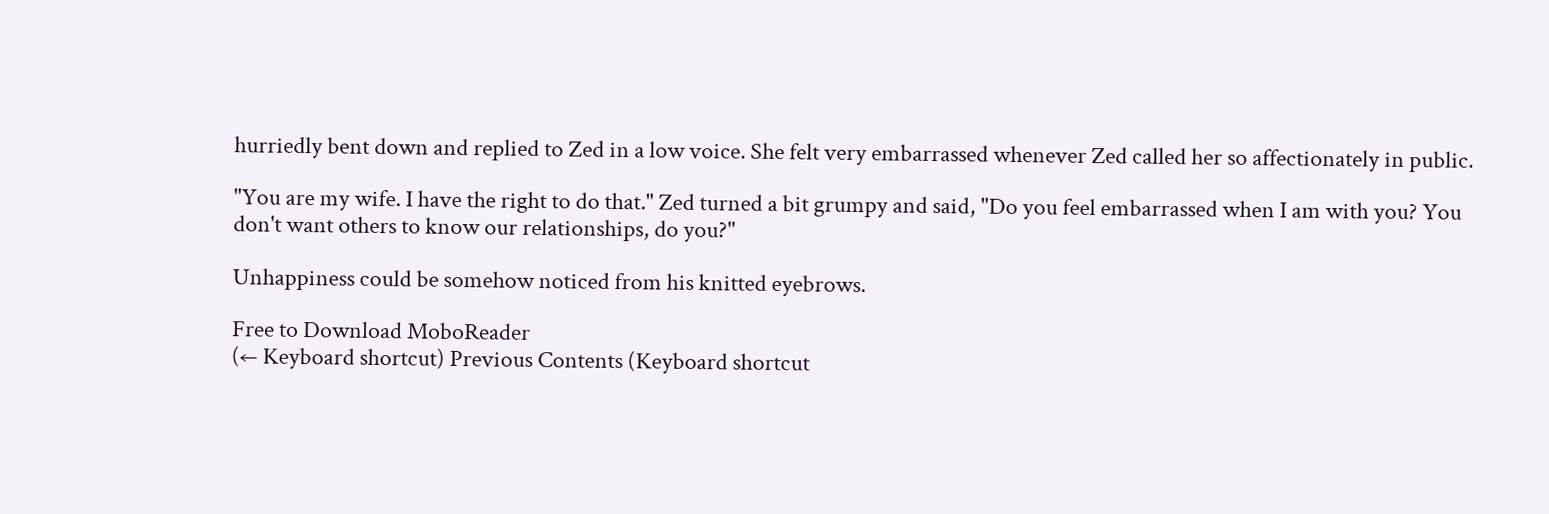hurriedly bent down and replied to Zed in a low voice. She felt very embarrassed whenever Zed called her so affectionately in public.

"You are my wife. I have the right to do that." Zed turned a bit grumpy and said, "Do you feel embarrassed when I am with you? You don't want others to know our relationships, do you?"

Unhappiness could be somehow noticed from his knitted eyebrows.

Free to Download MoboReader
(← Keyboard shortcut) Previous Contents (Keyboard shortcut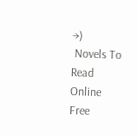→)
 Novels To Read Online Free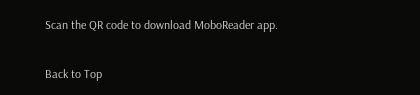Scan the QR code to download MoboReader app.

Back to Top